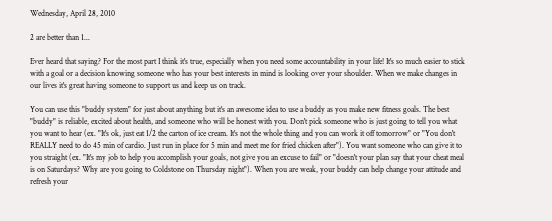Wednesday, April 28, 2010

2 are better than 1...

Ever heard that saying? For the most part I think it's true, especially when you need some accountability in your life! It's so much easier to stick with a goal or a decision knowing someone who has your best interests in mind is looking over your shoulder. When we make changes in our lives it's great having someone to support us and keep us on track.

You can use this "buddy system" for just about anything but it's an awesome idea to use a buddy as you make new fitness goals. The best "buddy" is reliable, excited about health, and someone who will be honest with you. Don't pick someone who is just going to tell you what you want to hear (ex. "It's ok, just eat 1/2 the carton of ice cream. It's not the whole thing and you can work it off tomorrow" or "You don't REALLY need to do 45 min of cardio. Just run in place for 5 min and meet me for fried chicken after"). You want someone who can give it to you straight (ex. "It's my job to help you accomplish your goals, not give you an excuse to fail" or "doesn't your plan say that your cheat meal is on Saturdays? Why are you going to Coldstone on Thursday night"). When you are weak, your buddy can help change your attitude and refresh your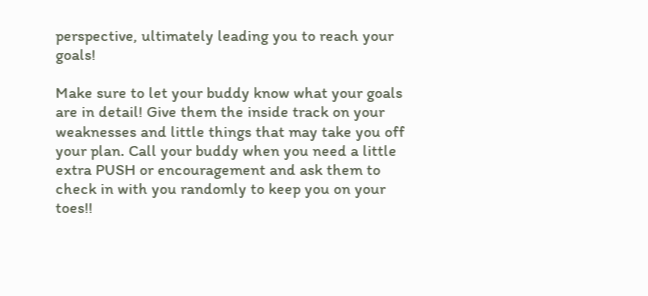perspective, ultimately leading you to reach your goals!

Make sure to let your buddy know what your goals are in detail! Give them the inside track on your weaknesses and little things that may take you off your plan. Call your buddy when you need a little extra PUSH or encouragement and ask them to check in with you randomly to keep you on your toes!!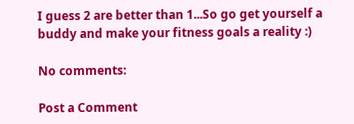I guess 2 are better than 1...So go get yourself a buddy and make your fitness goals a reality :)

No comments:

Post a Comment